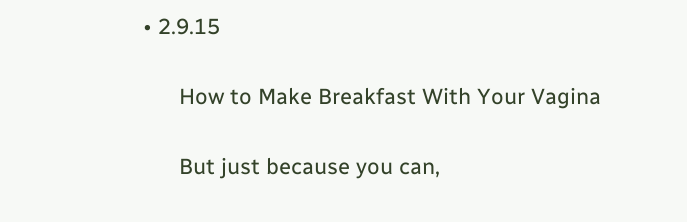• 2.9.15

      How to Make Breakfast With Your Vagina

      But just because you can,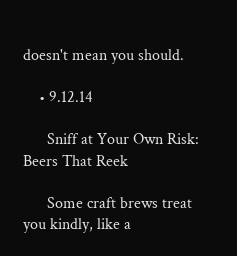doesn't mean you should.

    • 9.12.14

      Sniff at Your Own Risk: Beers That Reek

      Some craft brews treat you kindly, like a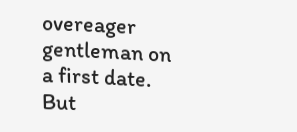overeager gentleman on a first date. But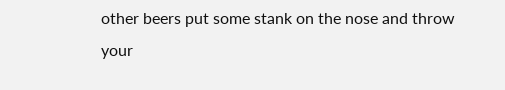other beers put some stank on the nose and throw your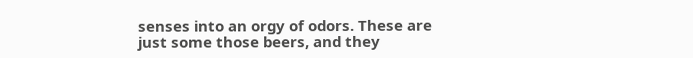senses into an orgy of odors. These are just some those beers, and they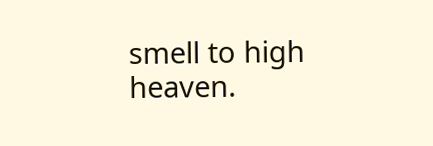smell to high heaven.